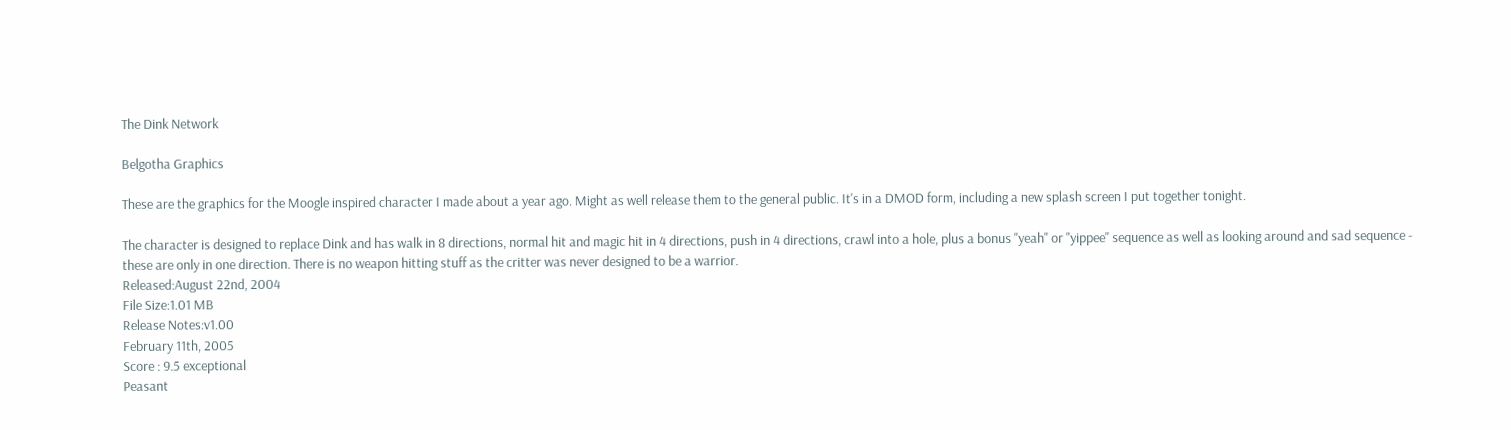The Dink Network

Belgotha Graphics

These are the graphics for the Moogle inspired character I made about a year ago. Might as well release them to the general public. It's in a DMOD form, including a new splash screen I put together tonight.

The character is designed to replace Dink and has walk in 8 directions, normal hit and magic hit in 4 directions, push in 4 directions, crawl into a hole, plus a bonus "yeah" or "yippee" sequence as well as looking around and sad sequence - these are only in one direction. There is no weapon hitting stuff as the critter was never designed to be a warrior.
Released:August 22nd, 2004
File Size:1.01 MB
Release Notes:v1.00
February 11th, 2005
Score : 9.5 exceptional
Peasant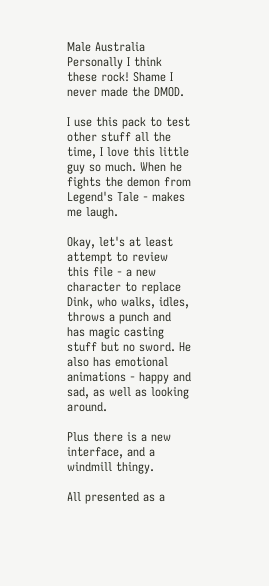Male Australia
Personally I think these rock! Shame I never made the DMOD.

I use this pack to test other stuff all the time, I love this little guy so much. When he fights the demon from Legend's Tale - makes me laugh.

Okay, let's at least attempt to review this file - a new character to replace Dink, who walks, idles, throws a punch and has magic casting stuff but no sword. He also has emotional animations - happy and sad, as well as looking around.

Plus there is a new interface, and a windmill thingy.

All presented as a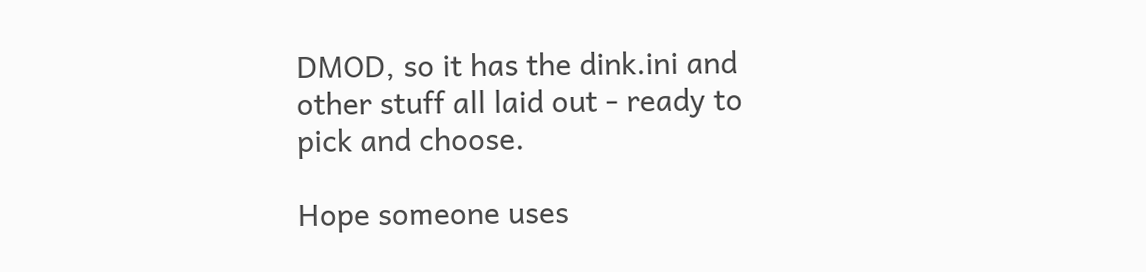DMOD, so it has the dink.ini and other stuff all laid out - ready to pick and choose.

Hope someone uses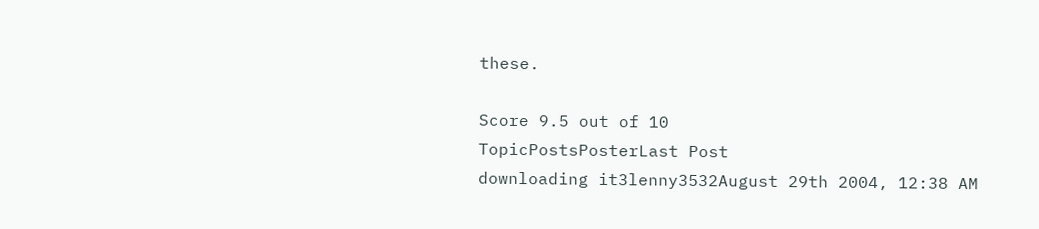these.

Score 9.5 out of 10
TopicPostsPosterLast Post
downloading it3lenny3532August 29th 2004, 12:38 AM